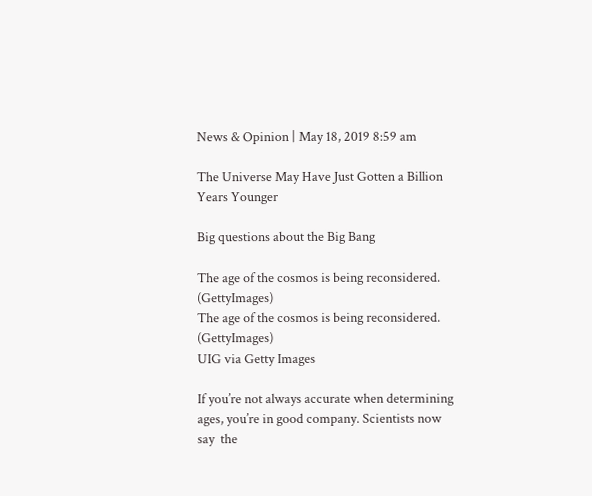News & Opinion | May 18, 2019 8:59 am

The Universe May Have Just Gotten a Billion Years Younger

Big questions about the Big Bang

The age of the cosmos is being reconsidered. (GettyImages)
The age of the cosmos is being reconsidered. (GettyImages)
UIG via Getty Images

If you’re not always accurate when determining ages, you’re in good company. Scientists now say  the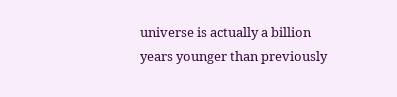universe is actually a billion years younger than previously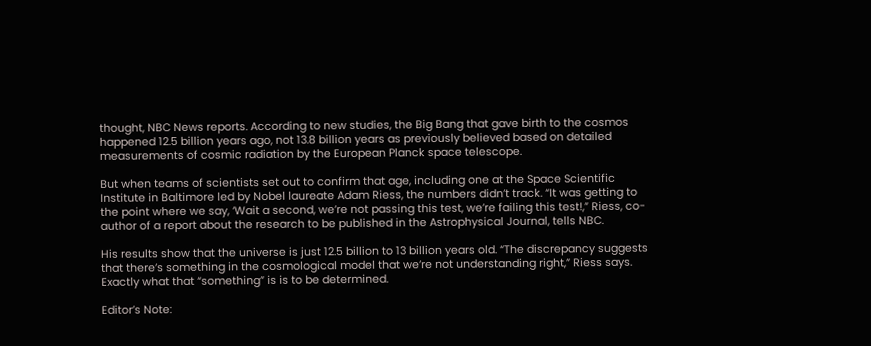thought, NBC News reports. According to new studies, the Big Bang that gave birth to the cosmos happened 12.5 billion years ago, not 13.8 billion years as previously believed based on detailed measurements of cosmic radiation by the European Planck space telescope.

But when teams of scientists set out to confirm that age, including one at the Space Scientific Institute in Baltimore led by Nobel laureate Adam Riess, the numbers didn’t track. “It was getting to the point where we say, ‘Wait a second, we’re not passing this test, we’re failing this test!,” Riess, co-author of a report about the research to be published in the Astrophysical Journal, tells NBC.

His results show that the universe is just 12.5 billion to 13 billion years old. “The discrepancy suggests that there’s something in the cosmological model that we’re not understanding right,” Riess says. Exactly what that “something” is is to be determined.

Editor’s Note: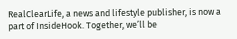RealClearLife, a news and lifestyle publisher, is now a part of InsideHook. Together, we’ll be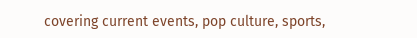covering current events, pop culture, sports,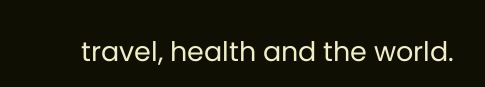travel, health and the world.